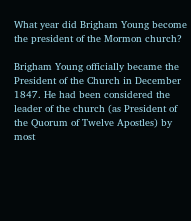What year did Brigham Young become the president of the Mormon church?

Brigham Young officially became the President of the Church in December 1847. He had been considered the leader of the church (as President of the Quorum of Twelve Apostles) by most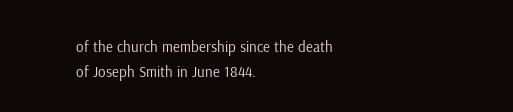of the church membership since the death of Joseph Smith in June 1844.